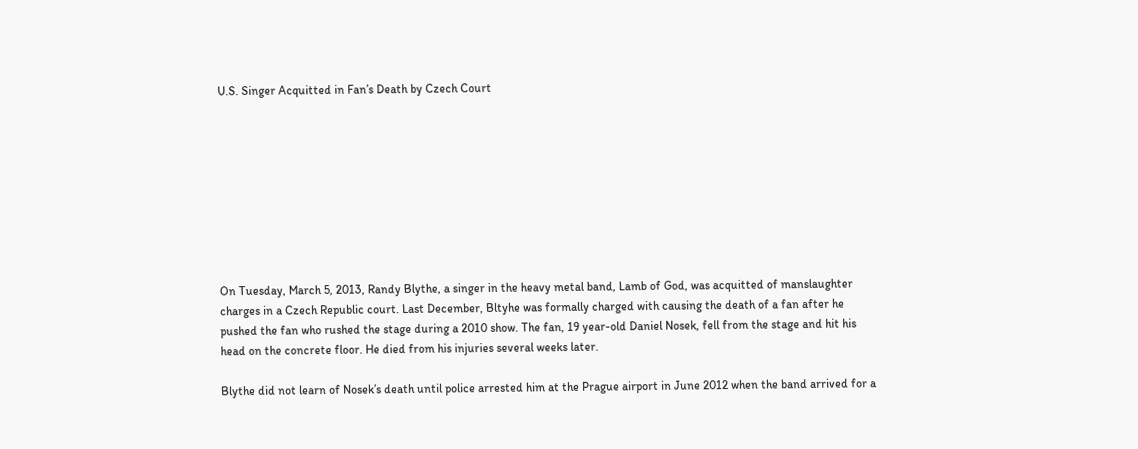U.S. Singer Acquitted in Fan’s Death by Czech Court









On Tuesday, March 5, 2013, Randy Blythe, a singer in the heavy metal band, Lamb of God, was acquitted of manslaughter charges in a Czech Republic court. Last December, Bltyhe was formally charged with causing the death of a fan after he pushed the fan who rushed the stage during a 2010 show. The fan, 19 year-old Daniel Nosek, fell from the stage and hit his head on the concrete floor. He died from his injuries several weeks later.

Blythe did not learn of Nosek’s death until police arrested him at the Prague airport in June 2012 when the band arrived for a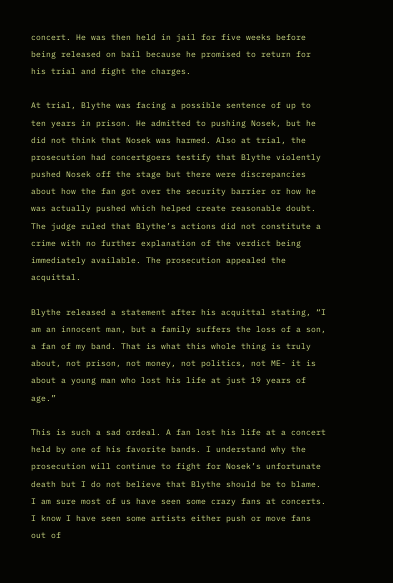concert. He was then held in jail for five weeks before being released on bail because he promised to return for his trial and fight the charges.

At trial, Blythe was facing a possible sentence of up to ten years in prison. He admitted to pushing Nosek, but he did not think that Nosek was harmed. Also at trial, the prosecution had concertgoers testify that Blythe violently pushed Nosek off the stage but there were discrepancies about how the fan got over the security barrier or how he was actually pushed which helped create reasonable doubt. The judge ruled that Blythe’s actions did not constitute a crime with no further explanation of the verdict being immediately available. The prosecution appealed the acquittal.

Blythe released a statement after his acquittal stating, “I am an innocent man, but a family suffers the loss of a son, a fan of my band. That is what this whole thing is truly about, not prison, not money, not politics, not ME- it is about a young man who lost his life at just 19 years of age.”

This is such a sad ordeal. A fan lost his life at a concert held by one of his favorite bands. I understand why the prosecution will continue to fight for Nosek’s unfortunate death but I do not believe that Blythe should be to blame. I am sure most of us have seen some crazy fans at concerts. I know I have seen some artists either push or move fans out of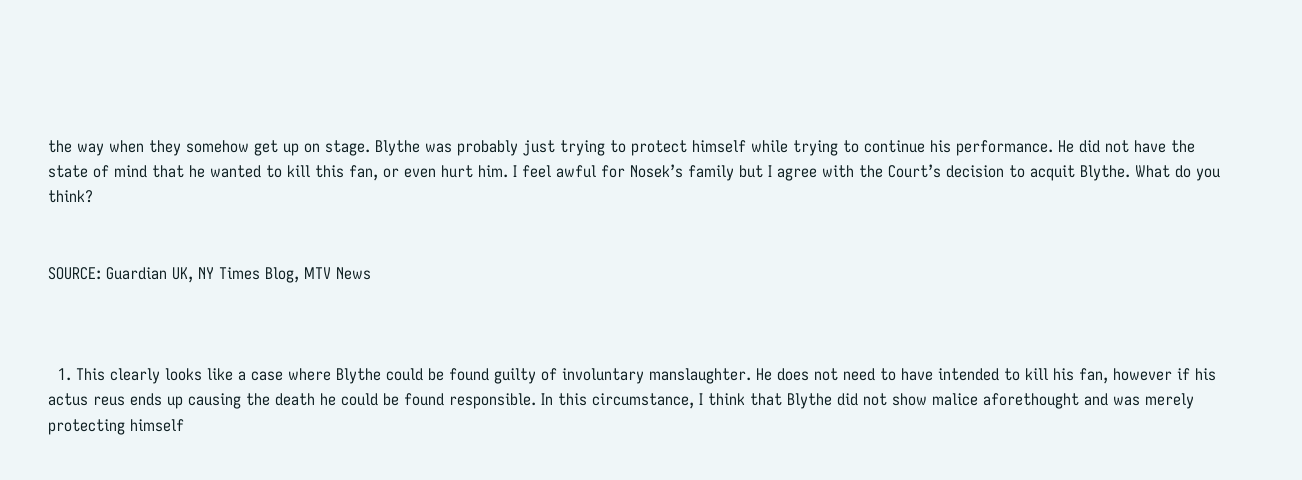the way when they somehow get up on stage. Blythe was probably just trying to protect himself while trying to continue his performance. He did not have the state of mind that he wanted to kill this fan, or even hurt him. I feel awful for Nosek’s family but I agree with the Court’s decision to acquit Blythe. What do you think?


SOURCE: Guardian UK, NY Times Blog, MTV News



  1. This clearly looks like a case where Blythe could be found guilty of involuntary manslaughter. He does not need to have intended to kill his fan, however if his actus reus ends up causing the death he could be found responsible. In this circumstance, I think that Blythe did not show malice aforethought and was merely protecting himself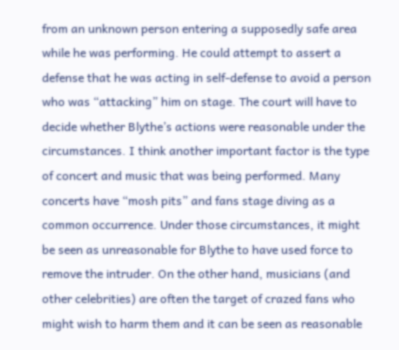from an unknown person entering a supposedly safe area while he was performing. He could attempt to assert a defense that he was acting in self-defense to avoid a person who was “attacking” him on stage. The court will have to decide whether Blythe’s actions were reasonable under the circumstances. I think another important factor is the type of concert and music that was being performed. Many concerts have “mosh pits” and fans stage diving as a common occurrence. Under those circumstances, it might be seen as unreasonable for Blythe to have used force to remove the intruder. On the other hand, musicians (and other celebrities) are often the target of crazed fans who might wish to harm them and it can be seen as reasonable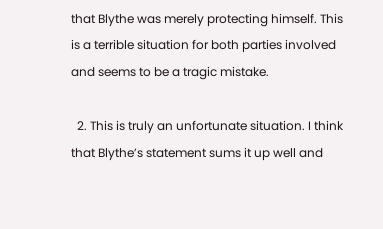that Blythe was merely protecting himself. This is a terrible situation for both parties involved and seems to be a tragic mistake.

  2. This is truly an unfortunate situation. I think that Blythe’s statement sums it up well and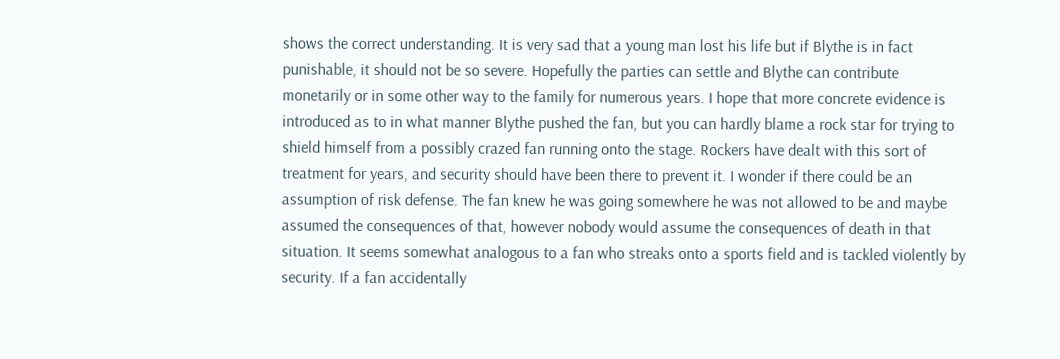shows the correct understanding. It is very sad that a young man lost his life but if Blythe is in fact punishable, it should not be so severe. Hopefully the parties can settle and Blythe can contribute monetarily or in some other way to the family for numerous years. I hope that more concrete evidence is introduced as to in what manner Blythe pushed the fan, but you can hardly blame a rock star for trying to shield himself from a possibly crazed fan running onto the stage. Rockers have dealt with this sort of treatment for years, and security should have been there to prevent it. I wonder if there could be an assumption of risk defense. The fan knew he was going somewhere he was not allowed to be and maybe assumed the consequences of that, however nobody would assume the consequences of death in that situation. It seems somewhat analogous to a fan who streaks onto a sports field and is tackled violently by security. If a fan accidentally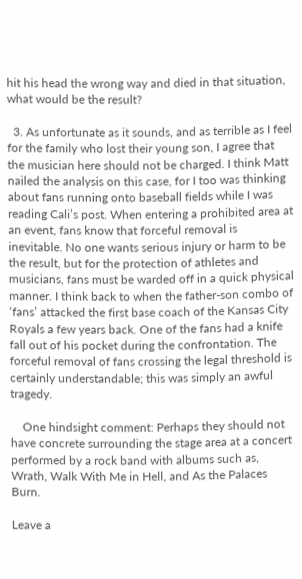hit his head the wrong way and died in that situation, what would be the result?

  3. As unfortunate as it sounds, and as terrible as I feel for the family who lost their young son, I agree that the musician here should not be charged. I think Matt nailed the analysis on this case, for I too was thinking about fans running onto baseball fields while I was reading Cali’s post. When entering a prohibited area at an event, fans know that forceful removal is inevitable. No one wants serious injury or harm to be the result, but for the protection of athletes and musicians, fans must be warded off in a quick physical manner. I think back to when the father-son combo of ‘fans’ attacked the first base coach of the Kansas City Royals a few years back. One of the fans had a knife fall out of his pocket during the confrontation. The forceful removal of fans crossing the legal threshold is certainly understandable; this was simply an awful tragedy.

    One hindsight comment: Perhaps they should not have concrete surrounding the stage area at a concert performed by a rock band with albums such as, Wrath, Walk With Me in Hell, and As the Palaces Burn.

Leave a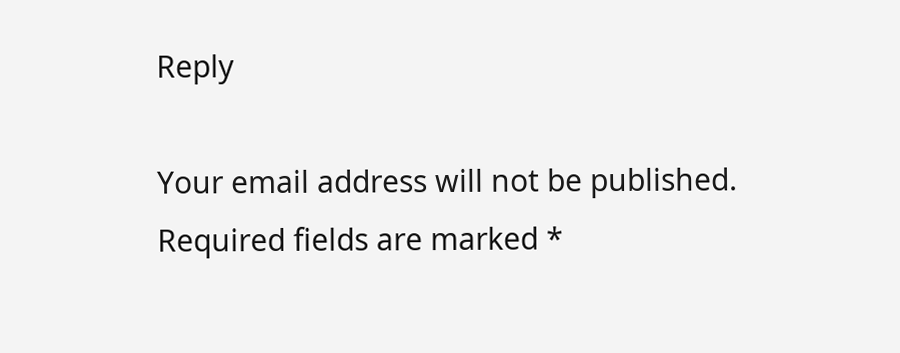Reply

Your email address will not be published. Required fields are marked *